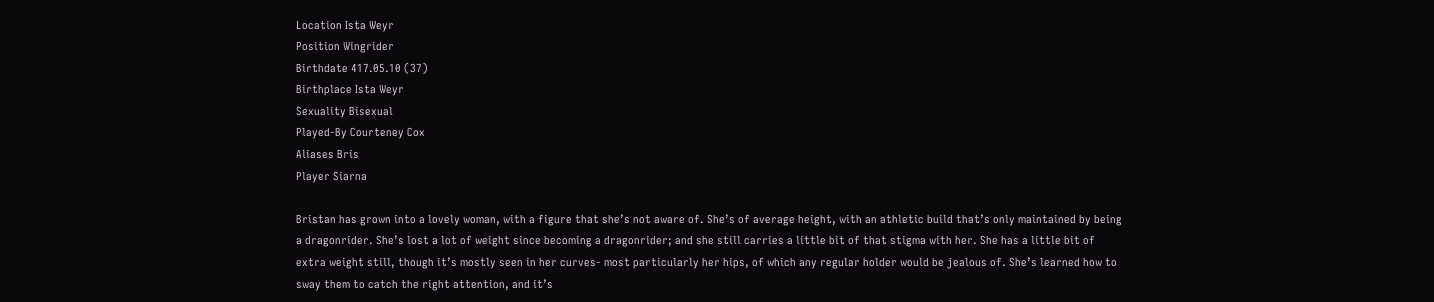Location Ista Weyr
Position Wingrider
Birthdate 417.05.10 (37)
Birthplace Ista Weyr
Sexuality Bisexual
Played-By Courteney Cox
Aliases Bris
Player Siarna

Bristan has grown into a lovely woman, with a figure that she’s not aware of. She’s of average height, with an athletic build that’s only maintained by being a dragonrider. She’s lost a lot of weight since becoming a dragonrider; and she still carries a little bit of that stigma with her. She has a little bit of extra weight still, though it’s mostly seen in her curves- most particularly her hips, of which any regular holder would be jealous of. She’s learned how to sway them to catch the right attention, and it’s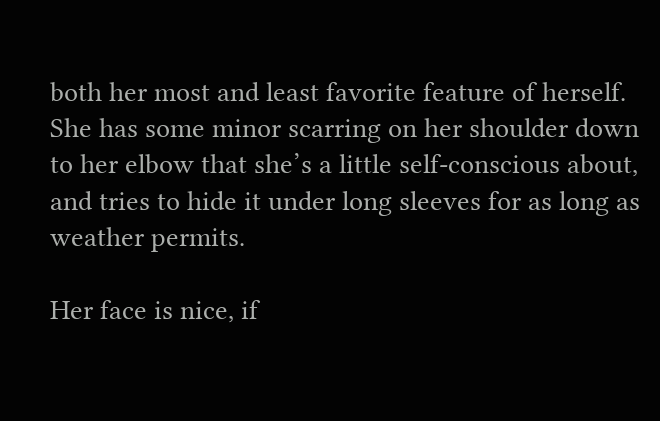both her most and least favorite feature of herself. She has some minor scarring on her shoulder down to her elbow that she’s a little self-conscious about, and tries to hide it under long sleeves for as long as weather permits.

Her face is nice, if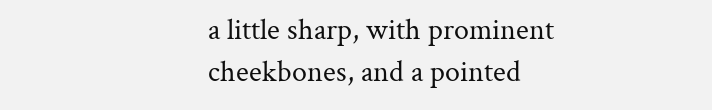a little sharp, with prominent cheekbones, and a pointed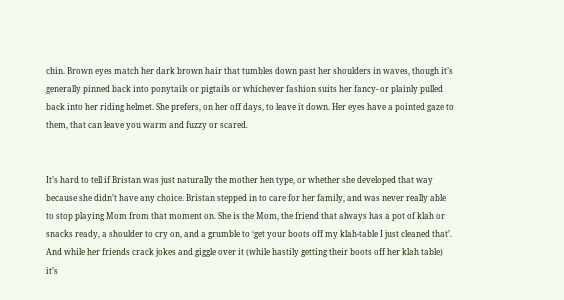chin. Brown eyes match her dark brown hair that tumbles down past her shoulders in waves, though it’s generally pinned back into ponytails or pigtails or whichever fashion suits her fancy- or plainly pulled back into her riding helmet. She prefers, on her off days, to leave it down. Her eyes have a pointed gaze to them, that can leave you warm and fuzzy or scared.


It’s hard to tell if Bristan was just naturally the mother hen type, or whether she developed that way because she didn’t have any choice. Bristan stepped in to care for her family, and was never really able to stop playing Mom from that moment on. She is the Mom, the friend that always has a pot of klah or snacks ready, a shoulder to cry on, and a grumble to ‘get your boots off my klah-table I just cleaned that’. And while her friends crack jokes and giggle over it (while hastily getting their boots off her klah table) it’s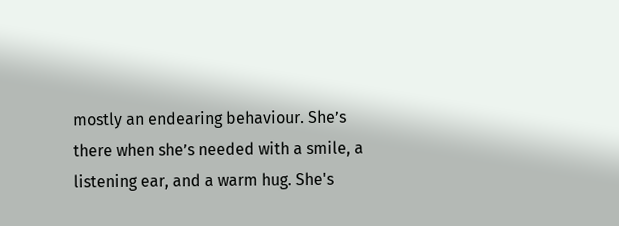mostly an endearing behaviour. She’s there when she’s needed with a smile, a listening ear, and a warm hug. She's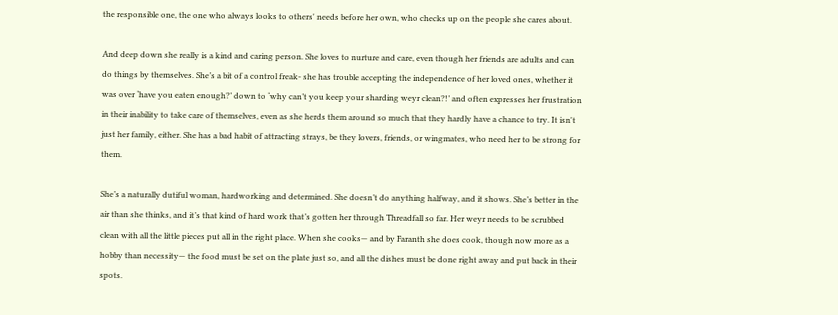the responsible one, the one who always looks to others' needs before her own, who checks up on the people she cares about.

And deep down she really is a kind and caring person. She loves to nurture and care, even though her friends are adults and can do things by themselves. She’s a bit of a control freak- she has trouble accepting the independence of her loved ones, whether it was over ‘have you eaten enough?’ down to ‘why can’t you keep your sharding weyr clean?!’ and often expresses her frustration in their inability to take care of themselves, even as she herds them around so much that they hardly have a chance to try. It isn't just her family, either. She has a bad habit of attracting strays, be they lovers, friends, or wingmates, who need her to be strong for them.

She’s a naturally dutiful woman, hardworking and determined. She doesn’t do anything halfway, and it shows. She’s better in the air than she thinks, and it’s that kind of hard work that’s gotten her through Threadfall so far. Her weyr needs to be scrubbed clean with all the little pieces put all in the right place. When she cooks— and by Faranth she does cook, though now more as a hobby than necessity— the food must be set on the plate just so, and all the dishes must be done right away and put back in their spots.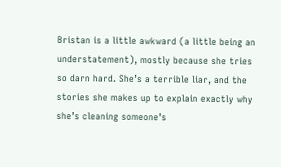Bristan is a little awkward (a little being an understatement), mostly because she tries so darn hard. She’s a terrible liar, and the stories she makes up to explain exactly why she’s cleaning someone’s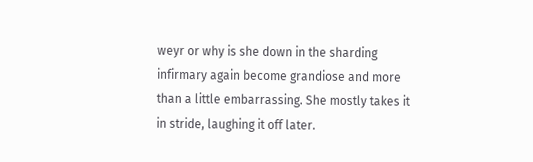weyr or why is she down in the sharding infirmary again become grandiose and more than a little embarrassing. She mostly takes it in stride, laughing it off later.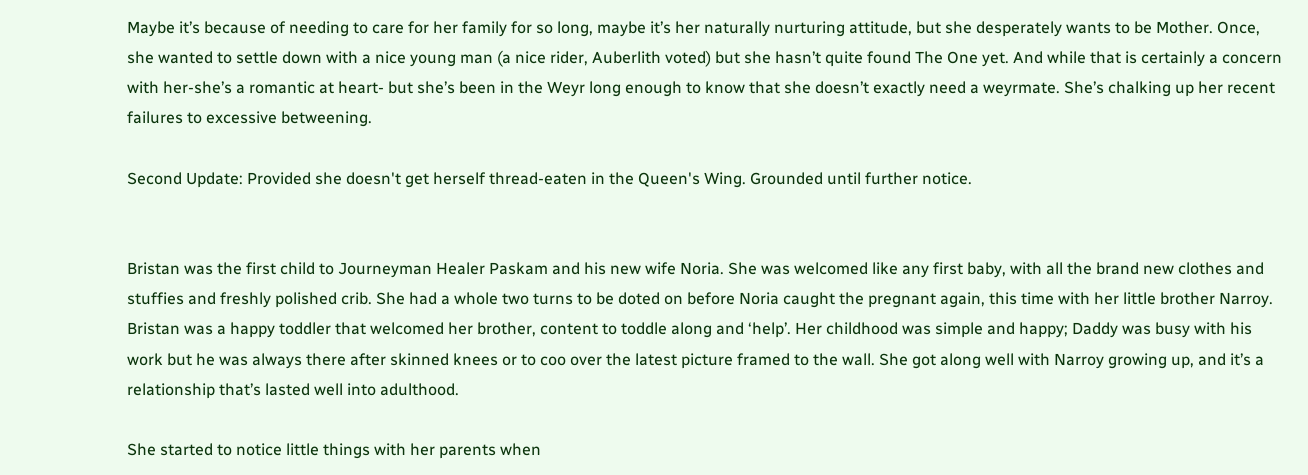Maybe it’s because of needing to care for her family for so long, maybe it’s her naturally nurturing attitude, but she desperately wants to be Mother. Once, she wanted to settle down with a nice young man (a nice rider, Auberlith voted) but she hasn’t quite found The One yet. And while that is certainly a concern with her-she’s a romantic at heart- but she’s been in the Weyr long enough to know that she doesn’t exactly need a weyrmate. She’s chalking up her recent failures to excessive betweening.

Second Update: Provided she doesn't get herself thread-eaten in the Queen's Wing. Grounded until further notice.


Bristan was the first child to Journeyman Healer Paskam and his new wife Noria. She was welcomed like any first baby, with all the brand new clothes and stuffies and freshly polished crib. She had a whole two turns to be doted on before Noria caught the pregnant again, this time with her little brother Narroy. Bristan was a happy toddler that welcomed her brother, content to toddle along and ‘help’. Her childhood was simple and happy; Daddy was busy with his work but he was always there after skinned knees or to coo over the latest picture framed to the wall. She got along well with Narroy growing up, and it’s a relationship that’s lasted well into adulthood.

She started to notice little things with her parents when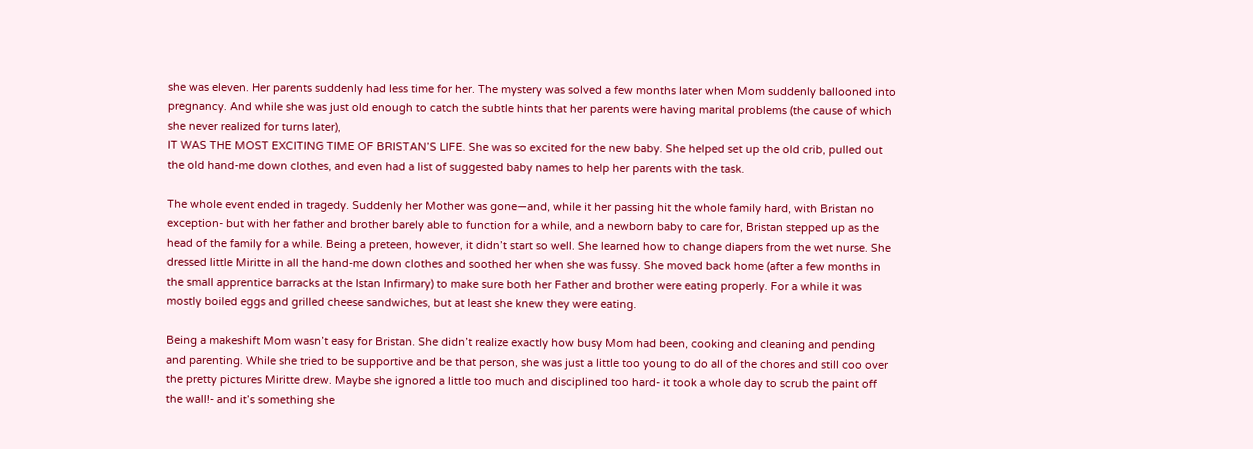she was eleven. Her parents suddenly had less time for her. The mystery was solved a few months later when Mom suddenly ballooned into pregnancy. And while she was just old enough to catch the subtle hints that her parents were having marital problems (the cause of which she never realized for turns later),
IT WAS THE MOST EXCITING TIME OF BRISTAN’S LIFE. She was so excited for the new baby. She helped set up the old crib, pulled out the old hand-me down clothes, and even had a list of suggested baby names to help her parents with the task.

The whole event ended in tragedy. Suddenly her Mother was gone—and, while it her passing hit the whole family hard, with Bristan no exception- but with her father and brother barely able to function for a while, and a newborn baby to care for, Bristan stepped up as the head of the family for a while. Being a preteen, however, it didn’t start so well. She learned how to change diapers from the wet nurse. She dressed little Miritte in all the hand-me down clothes and soothed her when she was fussy. She moved back home (after a few months in the small apprentice barracks at the Istan Infirmary) to make sure both her Father and brother were eating properly. For a while it was mostly boiled eggs and grilled cheese sandwiches, but at least she knew they were eating.

Being a makeshift Mom wasn’t easy for Bristan. She didn’t realize exactly how busy Mom had been, cooking and cleaning and pending and parenting. While she tried to be supportive and be that person, she was just a little too young to do all of the chores and still coo over the pretty pictures Miritte drew. Maybe she ignored a little too much and disciplined too hard- it took a whole day to scrub the paint off the wall!- and it’s something she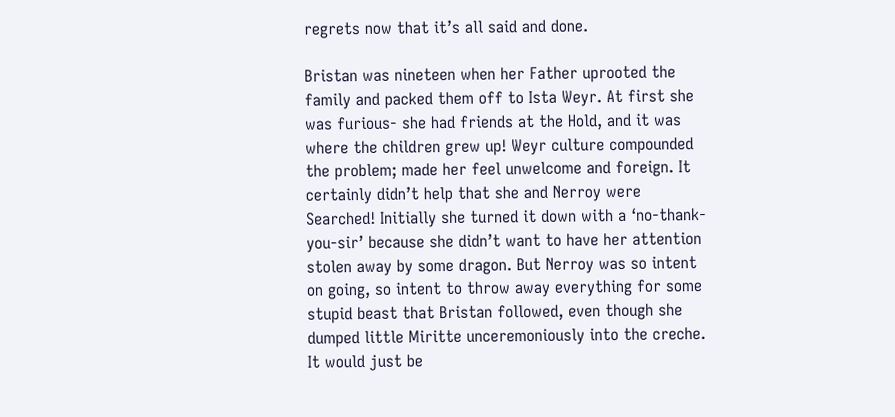regrets now that it’s all said and done.

Bristan was nineteen when her Father uprooted the family and packed them off to Ista Weyr. At first she was furious- she had friends at the Hold, and it was where the children grew up! Weyr culture compounded the problem; made her feel unwelcome and foreign. It certainly didn’t help that she and Nerroy were Searched! Initially she turned it down with a ‘no-thank-you-sir’ because she didn’t want to have her attention stolen away by some dragon. But Nerroy was so intent on going, so intent to throw away everything for some stupid beast that Bristan followed, even though she dumped little Miritte unceremoniously into the creche. It would just be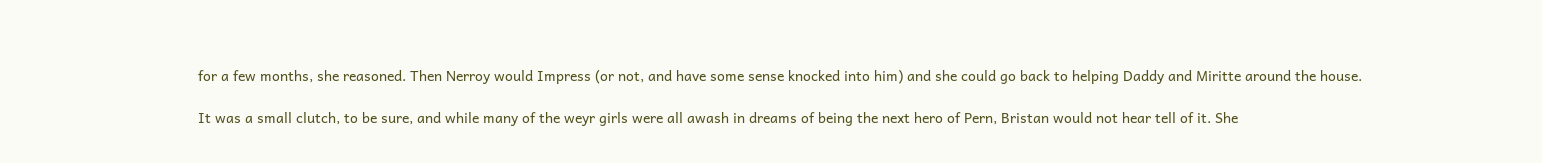for a few months, she reasoned. Then Nerroy would Impress (or not, and have some sense knocked into him) and she could go back to helping Daddy and Miritte around the house.

It was a small clutch, to be sure, and while many of the weyr girls were all awash in dreams of being the next hero of Pern, Bristan would not hear tell of it. She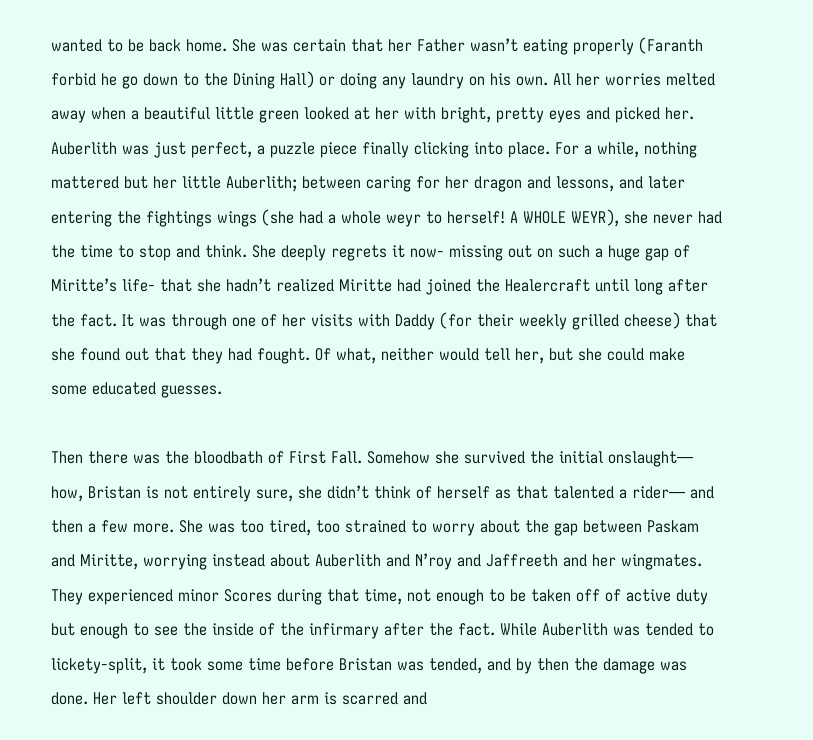wanted to be back home. She was certain that her Father wasn’t eating properly (Faranth forbid he go down to the Dining Hall) or doing any laundry on his own. All her worries melted away when a beautiful little green looked at her with bright, pretty eyes and picked her. Auberlith was just perfect, a puzzle piece finally clicking into place. For a while, nothing mattered but her little Auberlith; between caring for her dragon and lessons, and later entering the fightings wings (she had a whole weyr to herself! A WHOLE WEYR), she never had the time to stop and think. She deeply regrets it now- missing out on such a huge gap of Miritte’s life- that she hadn’t realized Miritte had joined the Healercraft until long after the fact. It was through one of her visits with Daddy (for their weekly grilled cheese) that she found out that they had fought. Of what, neither would tell her, but she could make some educated guesses.

Then there was the bloodbath of First Fall. Somehow she survived the initial onslaught— how, Bristan is not entirely sure, she didn’t think of herself as that talented a rider— and then a few more. She was too tired, too strained to worry about the gap between Paskam and Miritte, worrying instead about Auberlith and N’roy and Jaffreeth and her wingmates. They experienced minor Scores during that time, not enough to be taken off of active duty but enough to see the inside of the infirmary after the fact. While Auberlith was tended to lickety-split, it took some time before Bristan was tended, and by then the damage was done. Her left shoulder down her arm is scarred and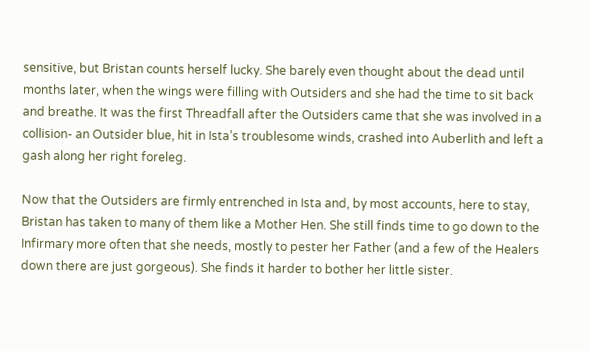sensitive, but Bristan counts herself lucky. She barely even thought about the dead until months later, when the wings were filling with Outsiders and she had the time to sit back and breathe. It was the first Threadfall after the Outsiders came that she was involved in a collision- an Outsider blue, hit in Ista’s troublesome winds, crashed into Auberlith and left a gash along her right foreleg.

Now that the Outsiders are firmly entrenched in Ista and, by most accounts, here to stay, Bristan has taken to many of them like a Mother Hen. She still finds time to go down to the Infirmary more often that she needs, mostly to pester her Father (and a few of the Healers down there are just gorgeous). She finds it harder to bother her little sister.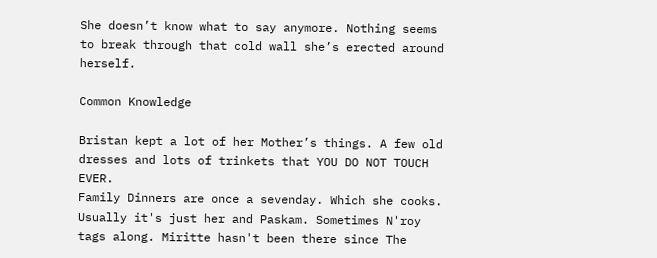She doesn’t know what to say anymore. Nothing seems to break through that cold wall she’s erected around herself.

Common Knowledge

Bristan kept a lot of her Mother’s things. A few old dresses and lots of trinkets that YOU DO NOT TOUCH EVER.
Family Dinners are once a sevenday. Which she cooks. Usually it's just her and Paskam. Sometimes N'roy tags along. Miritte hasn't been there since The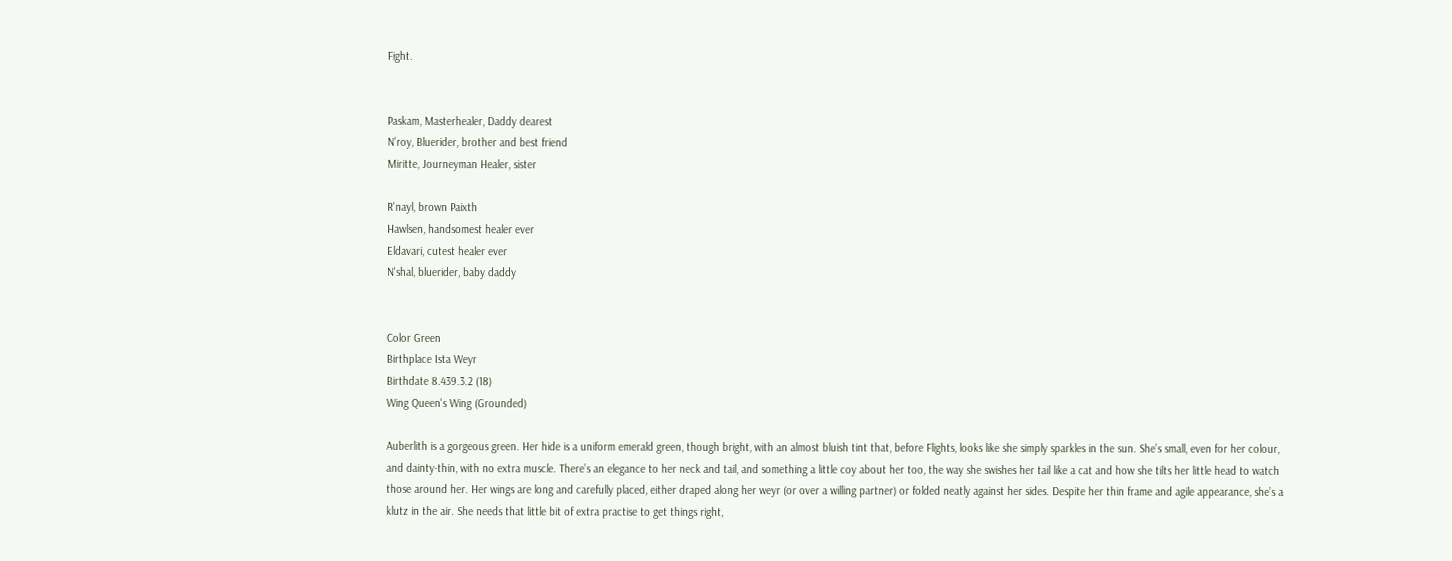Fight.


Paskam, Masterhealer, Daddy dearest
N'roy, Bluerider, brother and best friend
Miritte, Journeyman Healer, sister

R'nayl, brown Paixth
Hawlsen, handsomest healer ever
Eldavari, cutest healer ever
N'shal, bluerider, baby daddy


Color Green
Birthplace Ista Weyr
Birthdate 8.439.3.2 (18)
Wing Queen's Wing (Grounded)

Auberlith is a gorgeous green. Her hide is a uniform emerald green, though bright, with an almost bluish tint that, before Flights, looks like she simply sparkles in the sun. She’s small, even for her colour, and dainty-thin, with no extra muscle. There’s an elegance to her neck and tail, and something a little coy about her too, the way she swishes her tail like a cat and how she tilts her little head to watch those around her. Her wings are long and carefully placed, either draped along her weyr (or over a willing partner) or folded neatly against her sides. Despite her thin frame and agile appearance, she’s a klutz in the air. She needs that little bit of extra practise to get things right,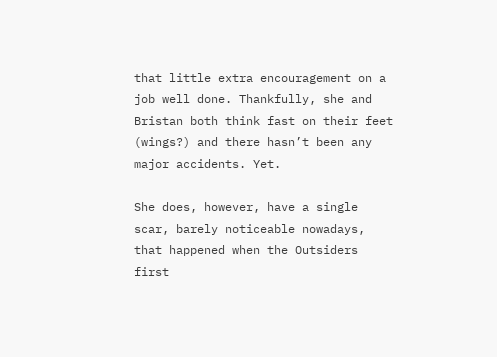that little extra encouragement on a job well done. Thankfully, she and Bristan both think fast on their feet (wings?) and there hasn’t been any major accidents. Yet.

She does, however, have a single scar, barely noticeable nowadays, that happened when the Outsiders first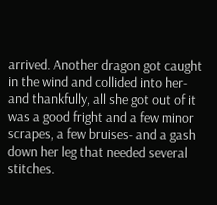arrived. Another dragon got caught in the wind and collided into her- and thankfully, all she got out of it was a good fright and a few minor scrapes, a few bruises- and a gash down her leg that needed several stitches.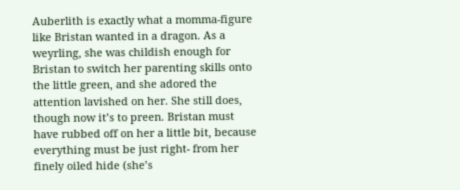Auberlith is exactly what a momma-figure like Bristan wanted in a dragon. As a weyrling, she was childish enough for Bristan to switch her parenting skills onto the little green, and she adored the attention lavished on her. She still does, though now it’s to preen. Bristan must have rubbed off on her a little bit, because everything must be just right- from her finely oiled hide (she’s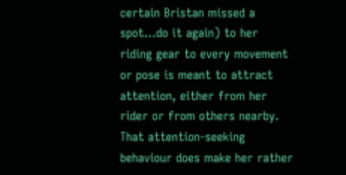certain Bristan missed a spot…do it again) to her riding gear to every movement or pose is meant to attract attention, either from her rider or from others nearby. That attention-seeking behaviour does make her rather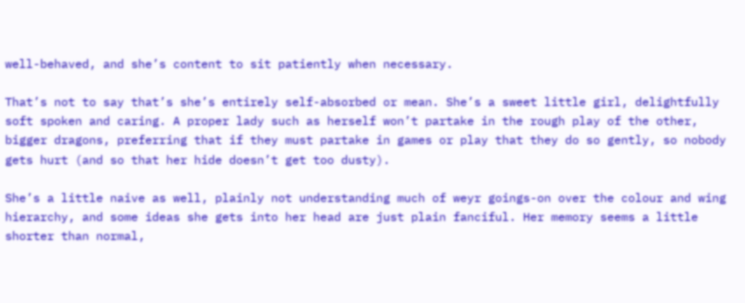well-behaved, and she’s content to sit patiently when necessary.

That’s not to say that’s she’s entirely self-absorbed or mean. She’s a sweet little girl, delightfully soft spoken and caring. A proper lady such as herself won’t partake in the rough play of the other, bigger dragons, preferring that if they must partake in games or play that they do so gently, so nobody gets hurt (and so that her hide doesn’t get too dusty).

She’s a little naive as well, plainly not understanding much of weyr goings-on over the colour and wing hierarchy, and some ideas she gets into her head are just plain fanciful. Her memory seems a little shorter than normal,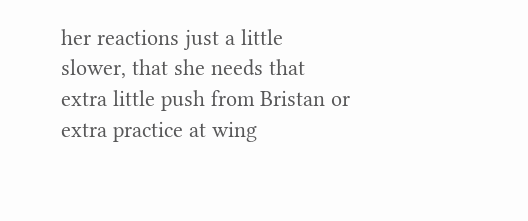her reactions just a little slower, that she needs that extra little push from Bristan or extra practice at wing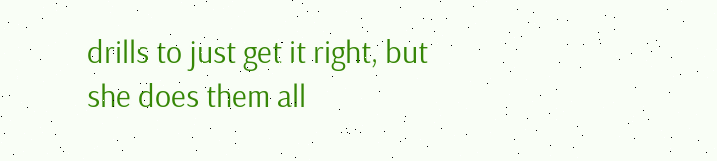drills to just get it right, but she does them all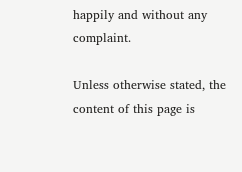happily and without any complaint.

Unless otherwise stated, the content of this page is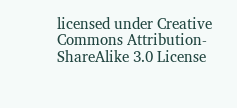licensed under Creative Commons Attribution-ShareAlike 3.0 License